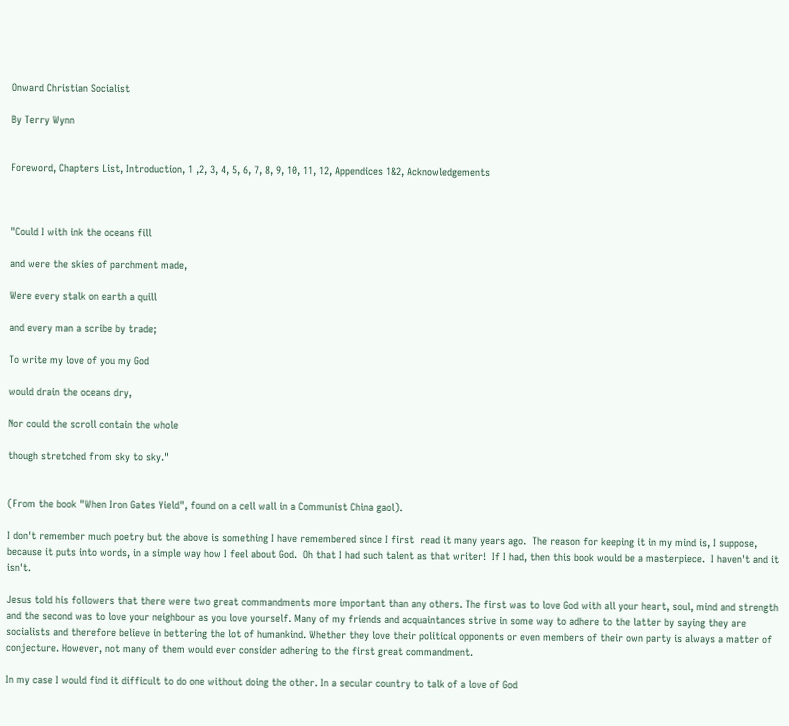Onward Christian Socialist

By Terry Wynn


Foreword, Chapters List, Introduction, 1 ,2, 3, 4, 5, 6, 7, 8, 9, 10, 11, 12, Appendices 1&2, Acknowledgements



"Could I with ink the oceans fill

and were the skies of parchment made,

Were every stalk on earth a quill

and every man a scribe by trade;

To write my love of you my God

would drain the oceans dry,

Nor could the scroll contain the whole

though stretched from sky to sky."


(From the book "When Iron Gates Yield", found on a cell wall in a Communist China gaol).

I don't remember much poetry but the above is something I have remembered since I first  read it many years ago.  The reason for keeping it in my mind is, I suppose, because it puts into words, in a simple way how I feel about God.  Oh that I had such talent as that writer!  If I had, then this book would be a masterpiece.  I haven't and it isn't.

Jesus told his followers that there were two great commandments more important than any others. The first was to love God with all your heart, soul, mind and strength and the second was to love your neighbour as you love yourself. Many of my friends and acquaintances strive in some way to adhere to the latter by saying they are socialists and therefore believe in bettering the lot of humankind. Whether they love their political opponents or even members of their own party is always a matter of conjecture. However, not many of them would ever consider adhering to the first great commandment.

In my case I would find it difficult to do one without doing the other. In a secular country to talk of a love of God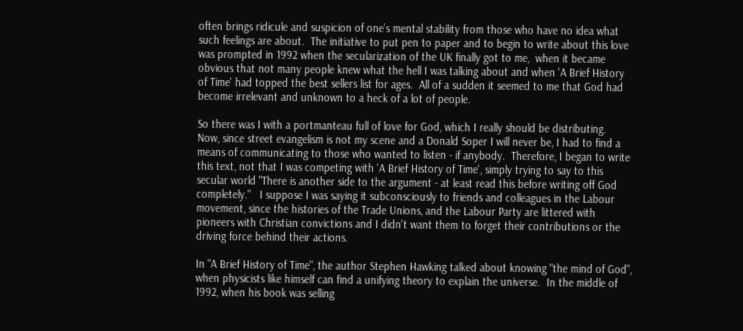often brings ridicule and suspicion of one’s mental stability from those who have no idea what such feelings are about.  The initiative to put pen to paper and to begin to write about this love was prompted in 1992 when the secularization of the UK finally got to me,  when it became obvious that not many people knew what the hell I was talking about and when 'A Brief History of Time' had topped the best sellers list for ages.  All of a sudden it seemed to me that God had become irrelevant and unknown to a heck of a lot of people.

So there was I with a portmanteau full of love for God, which I really should be distributing.  Now, since street evangelism is not my scene and a Donald Soper I will never be, I had to find a means of communicating to those who wanted to listen - if anybody.  Therefore, I began to write this text, not that I was competing with 'A Brief History of Time', simply trying to say to this secular world "There is another side to the argument - at least read this before writing off God completely."   I suppose I was saying it subconsciously to friends and colleagues in the Labour movement, since the histories of the Trade Unions, and the Labour Party are littered with pioneers with Christian convictions and I didn't want them to forget their contributions or the driving force behind their actions.

In "A Brief History of Time", the author Stephen Hawking talked about knowing "the mind of God", when physicists like himself can find a unifying theory to explain the universe.  In the middle of 1992, when his book was selling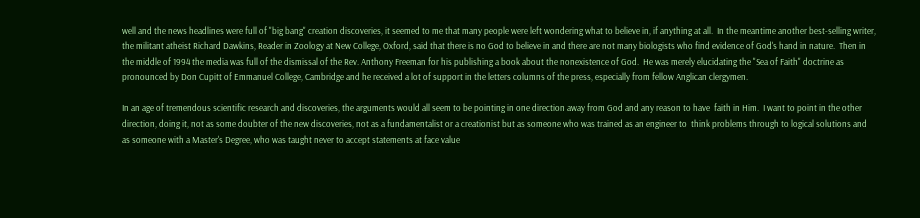well and the news headlines were full of "big bang" creation discoveries, it seemed to me that many people were left wondering what to believe in, if anything at all.  In the meantime another best-selling writer, the militant atheist Richard Dawkins, Reader in Zoology at New College, Oxford, said that there is no God to believe in and there are not many biologists who find evidence of God's hand in nature.  Then in the middle of 1994 the media was full of the dismissal of the Rev. Anthony Freeman for his publishing a book about the nonexistence of God.  He was merely elucidating the "Sea of Faith" doctrine as pronounced by Don Cupitt of Emmanuel College, Cambridge and he received a lot of support in the letters columns of the press, especially from fellow Anglican clergymen.

In an age of tremendous scientific research and discoveries, the arguments would all seem to be pointing in one direction away from God and any reason to have  faith in Him.  I want to point in the other direction, doing it, not as some doubter of the new discoveries, not as a fundamentalist or a creationist but as someone who was trained as an engineer to  think problems through to logical solutions and as someone with a Master's Degree, who was taught never to accept statements at face value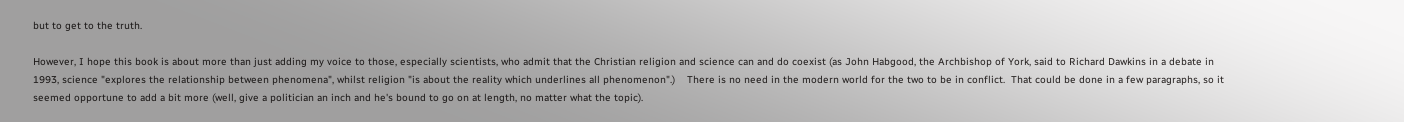but to get to the truth.

However, I hope this book is about more than just adding my voice to those, especially scientists, who admit that the Christian religion and science can and do coexist (as John Habgood, the Archbishop of York, said to Richard Dawkins in a debate in 1993, science "explores the relationship between phenomena", whilst religion "is about the reality which underlines all phenomenon".)    There is no need in the modern world for the two to be in conflict.  That could be done in a few paragraphs, so it seemed opportune to add a bit more (well, give a politician an inch and he's bound to go on at length, no matter what the topic).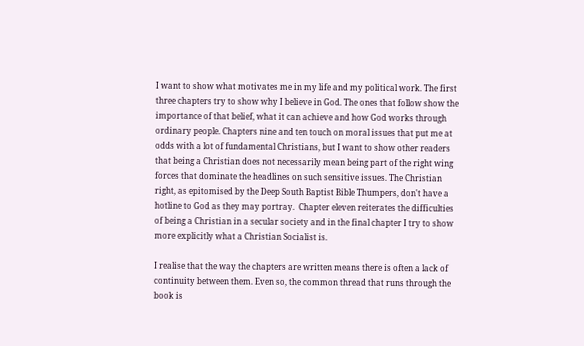I want to show what motivates me in my life and my political work. The first three chapters try to show why I believe in God. The ones that follow show the importance of that belief, what it can achieve and how God works through ordinary people. Chapters nine and ten touch on moral issues that put me at odds with a lot of fundamental Christians, but I want to show other readers that being a Christian does not necessarily mean being part of the right wing forces that dominate the headlines on such sensitive issues. The Christian right, as epitomised by the Deep South Baptist Bible Thumpers, don't have a hotline to God as they may portray.  Chapter eleven reiterates the difficulties of being a Christian in a secular society and in the final chapter I try to show more explicitly what a Christian Socialist is.

I realise that the way the chapters are written means there is often a lack of continuity between them. Even so, the common thread that runs through the book is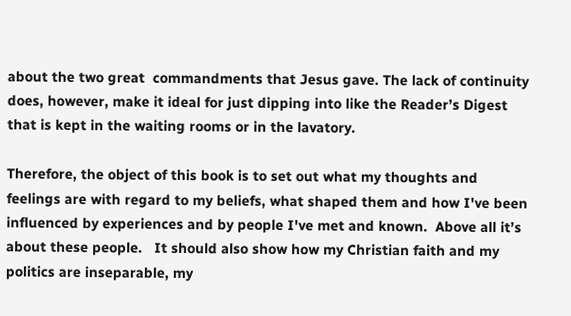about the two great  commandments that Jesus gave. The lack of continuity does, however, make it ideal for just dipping into like the Reader’s Digest that is kept in the waiting rooms or in the lavatory.

Therefore, the object of this book is to set out what my thoughts and feelings are with regard to my beliefs, what shaped them and how I've been influenced by experiences and by people I've met and known.  Above all it’s about these people.   It should also show how my Christian faith and my politics are inseparable, my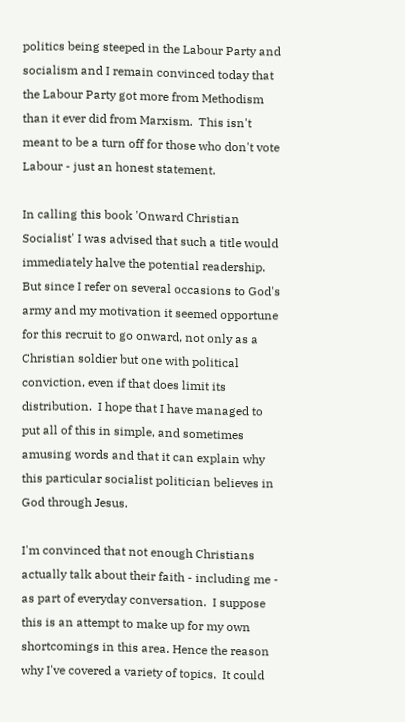politics being steeped in the Labour Party and socialism and I remain convinced today that the Labour Party got more from Methodism than it ever did from Marxism.  This isn't meant to be a turn off for those who don't vote Labour - just an honest statement.

In calling this book 'Onward Christian Socialist' I was advised that such a title would immediately halve the potential readership. But since I refer on several occasions to God's army and my motivation it seemed opportune for this recruit to go onward, not only as a Christian soldier but one with political conviction, even if that does limit its distribution.  I hope that I have managed to put all of this in simple, and sometimes amusing words and that it can explain why this particular socialist politician believes in God through Jesus.

I'm convinced that not enough Christians actually talk about their faith - including me - as part of everyday conversation.  I suppose this is an attempt to make up for my own shortcomings in this area. Hence the reason why I've covered a variety of topics.  It could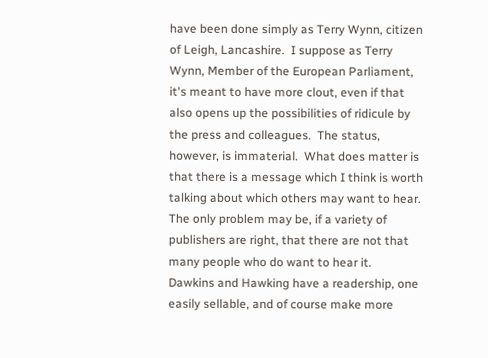have been done simply as Terry Wynn, citizen of Leigh, Lancashire.  I suppose as Terry Wynn, Member of the European Parliament, it's meant to have more clout, even if that also opens up the possibilities of ridicule by the press and colleagues.  The status, however, is immaterial.  What does matter is that there is a message which I think is worth talking about which others may want to hear.  The only problem may be, if a variety of publishers are right, that there are not that many people who do want to hear it.   Dawkins and Hawking have a readership, one easily sellable, and of course make more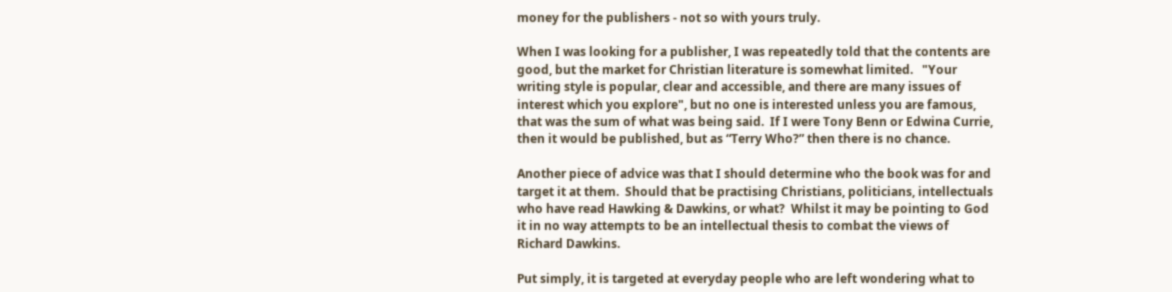money for the publishers - not so with yours truly.

When I was looking for a publisher, I was repeatedly told that the contents are good, but the market for Christian literature is somewhat limited.   "Your writing style is popular, clear and accessible, and there are many issues of interest which you explore", but no one is interested unless you are famous, that was the sum of what was being said.  If I were Tony Benn or Edwina Currie, then it would be published, but as “Terry Who?” then there is no chance.

Another piece of advice was that I should determine who the book was for and target it at them.  Should that be practising Christians, politicians, intellectuals who have read Hawking & Dawkins, or what?  Whilst it may be pointing to God it in no way attempts to be an intellectual thesis to combat the views of Richard Dawkins.

Put simply, it is targeted at everyday people who are left wondering what to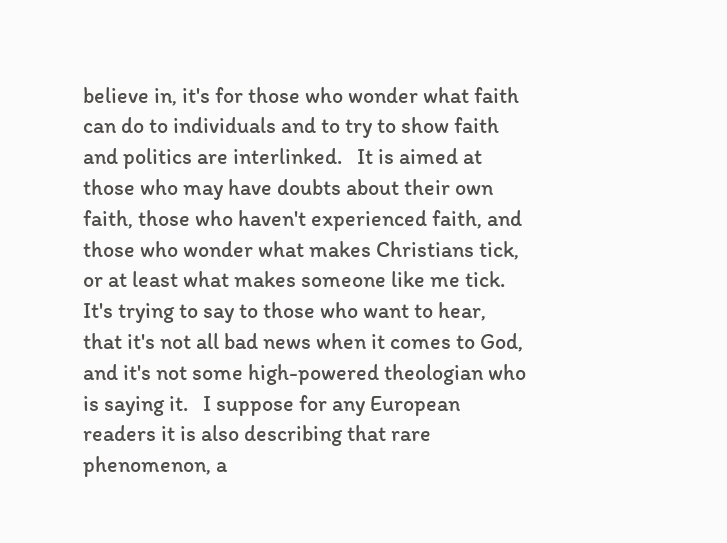believe in, it's for those who wonder what faith can do to individuals and to try to show faith and politics are interlinked.   It is aimed at those who may have doubts about their own faith, those who haven't experienced faith, and those who wonder what makes Christians tick, or at least what makes someone like me tick.  It's trying to say to those who want to hear, that it's not all bad news when it comes to God, and it's not some high-powered theologian who is saying it.   I suppose for any European readers it is also describing that rare phenomenon, a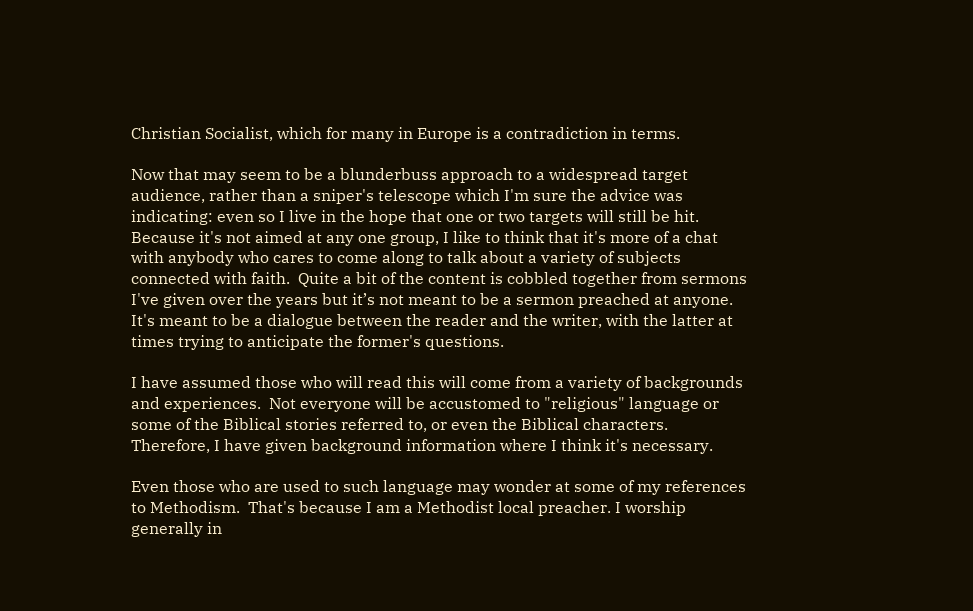Christian Socialist, which for many in Europe is a contradiction in terms.

Now that may seem to be a blunderbuss approach to a widespread target audience, rather than a sniper's telescope which I'm sure the advice was indicating: even so I live in the hope that one or two targets will still be hit.  Because it's not aimed at any one group, I like to think that it's more of a chat with anybody who cares to come along to talk about a variety of subjects connected with faith.  Quite a bit of the content is cobbled together from sermons I've given over the years but it’s not meant to be a sermon preached at anyone.  It's meant to be a dialogue between the reader and the writer, with the latter at times trying to anticipate the former's questions.

I have assumed those who will read this will come from a variety of backgrounds and experiences.  Not everyone will be accustomed to "religious" language or some of the Biblical stories referred to, or even the Biblical characters.  Therefore, I have given background information where I think it's necessary.

Even those who are used to such language may wonder at some of my references to Methodism.  That's because I am a Methodist local preacher. I worship generally in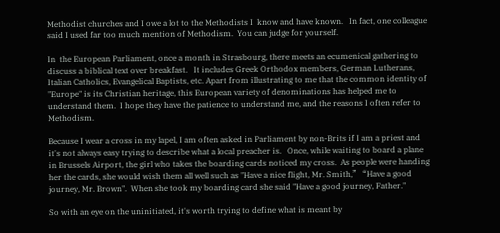Methodist churches and I owe a lot to the Methodists I  know and have known.   In fact, one colleague said I used far too much mention of Methodism.  You can judge for yourself.

In  the European Parliament, once a month in Strasbourg, there meets an ecumenical gathering to discuss a biblical text over breakfast.   It includes Greek Orthodox members, German Lutherans, Italian Catholics, Evangelical Baptists, etc. Apart from illustrating to me that the common identity of "Europe" is its Christian heritage, this European variety of denominations has helped me to understand them.  I hope they have the patience to understand me, and the reasons I often refer to Methodism.

Because I wear a cross in my lapel, I am often asked in Parliament by non-Brits if I am a priest and it's not always easy trying to describe what a local preacher is.   Once, while waiting to board a plane in Brussels Airport, the girl who takes the boarding cards noticed my cross.  As people were handing her the cards, she would wish them all well such as "Have a nice flight, Mr. Smith,”   “Have a good journey, Mr. Brown".  When she took my boarding card she said "Have a good journey, Father."

So with an eye on the uninitiated, it's worth trying to define what is meant by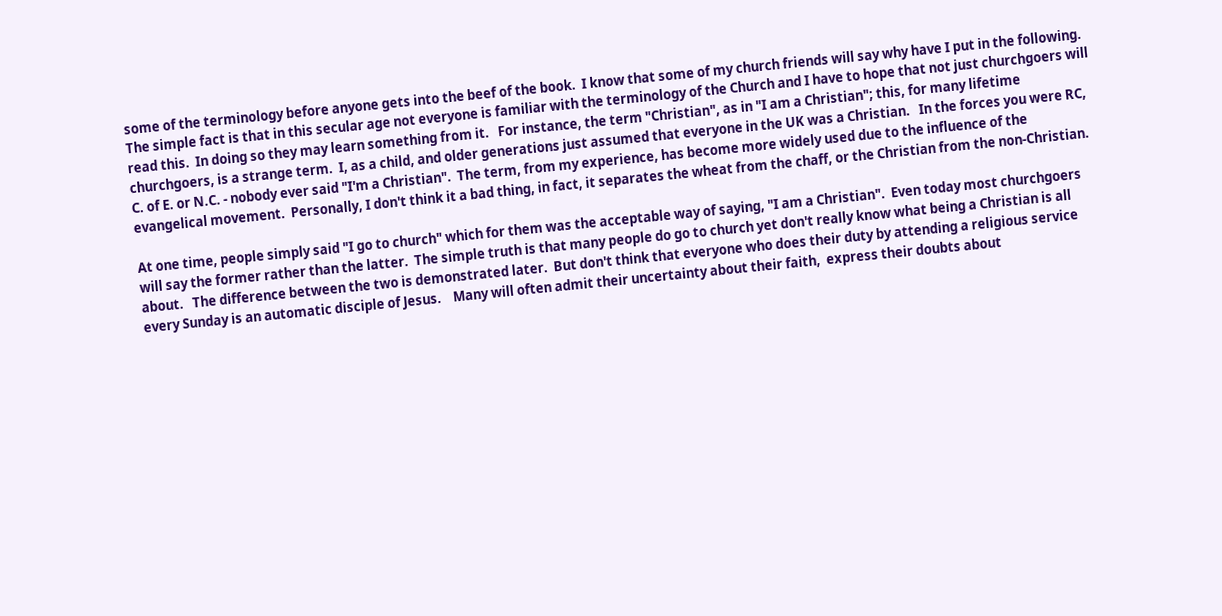some of the terminology before anyone gets into the beef of the book.  I know that some of my church friends will say why have I put in the following.  The simple fact is that in this secular age not everyone is familiar with the terminology of the Church and I have to hope that not just churchgoers will read this.  In doing so they may learn something from it.   For instance, the term "Christian", as in "I am a Christian"; this, for many lifetime churchgoers, is a strange term.  I, as a child, and older generations just assumed that everyone in the UK was a Christian.   In the forces you were RC, C. of E. or N.C. - nobody ever said "I'm a Christian".  The term, from my experience, has become more widely used due to the influence of the evangelical movement.  Personally, I don't think it a bad thing, in fact, it separates the wheat from the chaff, or the Christian from the non-Christian.

At one time, people simply said "I go to church" which for them was the acceptable way of saying, "I am a Christian".  Even today most churchgoers will say the former rather than the latter.  The simple truth is that many people do go to church yet don't really know what being a Christian is all about.   The difference between the two is demonstrated later.  But don't think that everyone who does their duty by attending a religious service every Sunday is an automatic disciple of Jesus.    Many will often admit their uncertainty about their faith,  express their doubts about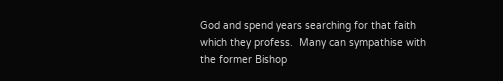God and spend years searching for that faith which they profess.  Many can sympathise with the former Bishop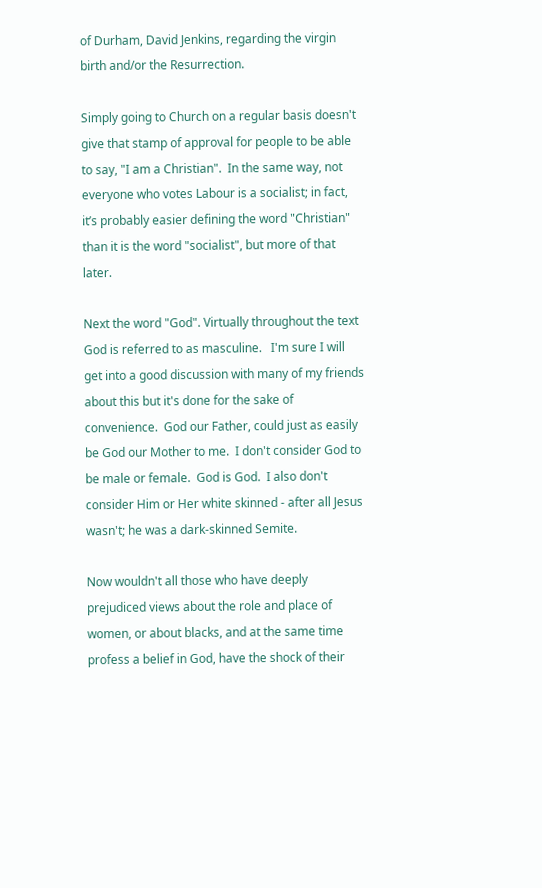of Durham, David Jenkins, regarding the virgin birth and/or the Resurrection.

Simply going to Church on a regular basis doesn't give that stamp of approval for people to be able to say, "I am a Christian".  In the same way, not everyone who votes Labour is a socialist; in fact, it’s probably easier defining the word "Christian" than it is the word "socialist", but more of that later.

Next the word "God". Virtually throughout the text God is referred to as masculine.   I'm sure I will get into a good discussion with many of my friends about this but it's done for the sake of convenience.  God our Father, could just as easily be God our Mother to me.  I don't consider God to be male or female.  God is God.  I also don't consider Him or Her white skinned - after all Jesus wasn't; he was a dark-skinned Semite.

Now wouldn't all those who have deeply prejudiced views about the role and place of women, or about blacks, and at the same time profess a belief in God, have the shock of their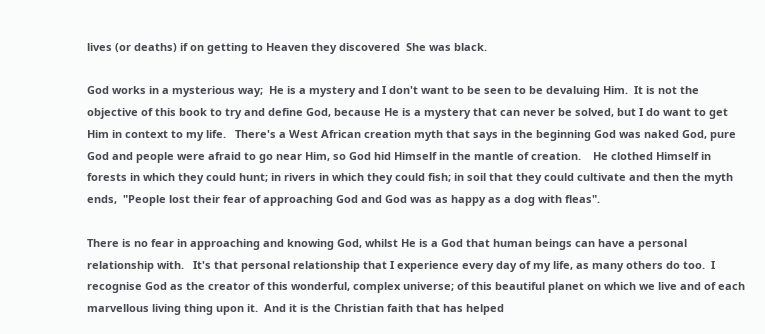lives (or deaths) if on getting to Heaven they discovered  She was black.

God works in a mysterious way;  He is a mystery and I don't want to be seen to be devaluing Him.  It is not the objective of this book to try and define God, because He is a mystery that can never be solved, but I do want to get Him in context to my life.   There's a West African creation myth that says in the beginning God was naked God, pure God and people were afraid to go near Him, so God hid Himself in the mantle of creation.    He clothed Himself in forests in which they could hunt; in rivers in which they could fish; in soil that they could cultivate and then the myth ends,  "People lost their fear of approaching God and God was as happy as a dog with fleas".

There is no fear in approaching and knowing God, whilst He is a God that human beings can have a personal relationship with.   It's that personal relationship that I experience every day of my life, as many others do too.  I recognise God as the creator of this wonderful, complex universe; of this beautiful planet on which we live and of each marvellous living thing upon it.  And it is the Christian faith that has helped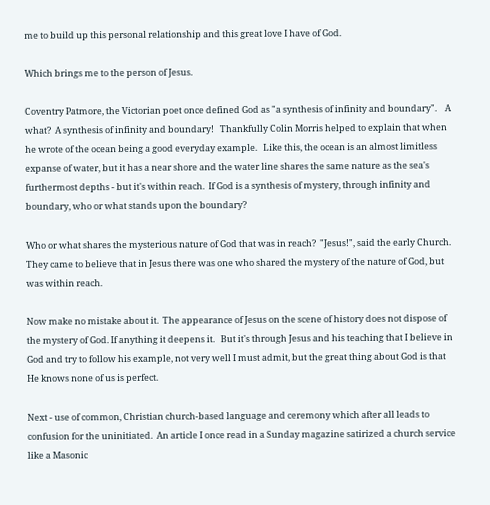me to build up this personal relationship and this great love I have of God.

Which brings me to the person of Jesus.

Coventry Patmore, the Victorian poet once defined God as "a synthesis of infinity and boundary".    A what?  A synthesis of infinity and boundary!   Thankfully Colin Morris helped to explain that when he wrote of the ocean being a good everyday example.   Like this, the ocean is an almost limitless expanse of water, but it has a near shore and the water line shares the same nature as the sea's furthermost depths - but it's within reach.  If God is a synthesis of mystery, through infinity and boundary, who or what stands upon the boundary?

Who or what shares the mysterious nature of God that was in reach?  "Jesus!", said the early Church.  They came to believe that in Jesus there was one who shared the mystery of the nature of God, but was within reach.

Now make no mistake about it.  The appearance of Jesus on the scene of history does not dispose of the mystery of God. If anything it deepens it.   But it's through Jesus and his teaching that I believe in God and try to follow his example, not very well I must admit, but the great thing about God is that He knows none of us is perfect.

Next - use of common, Christian church-based language and ceremony which after all leads to confusion for the uninitiated.  An article I once read in a Sunday magazine satirized a church service like a Masonic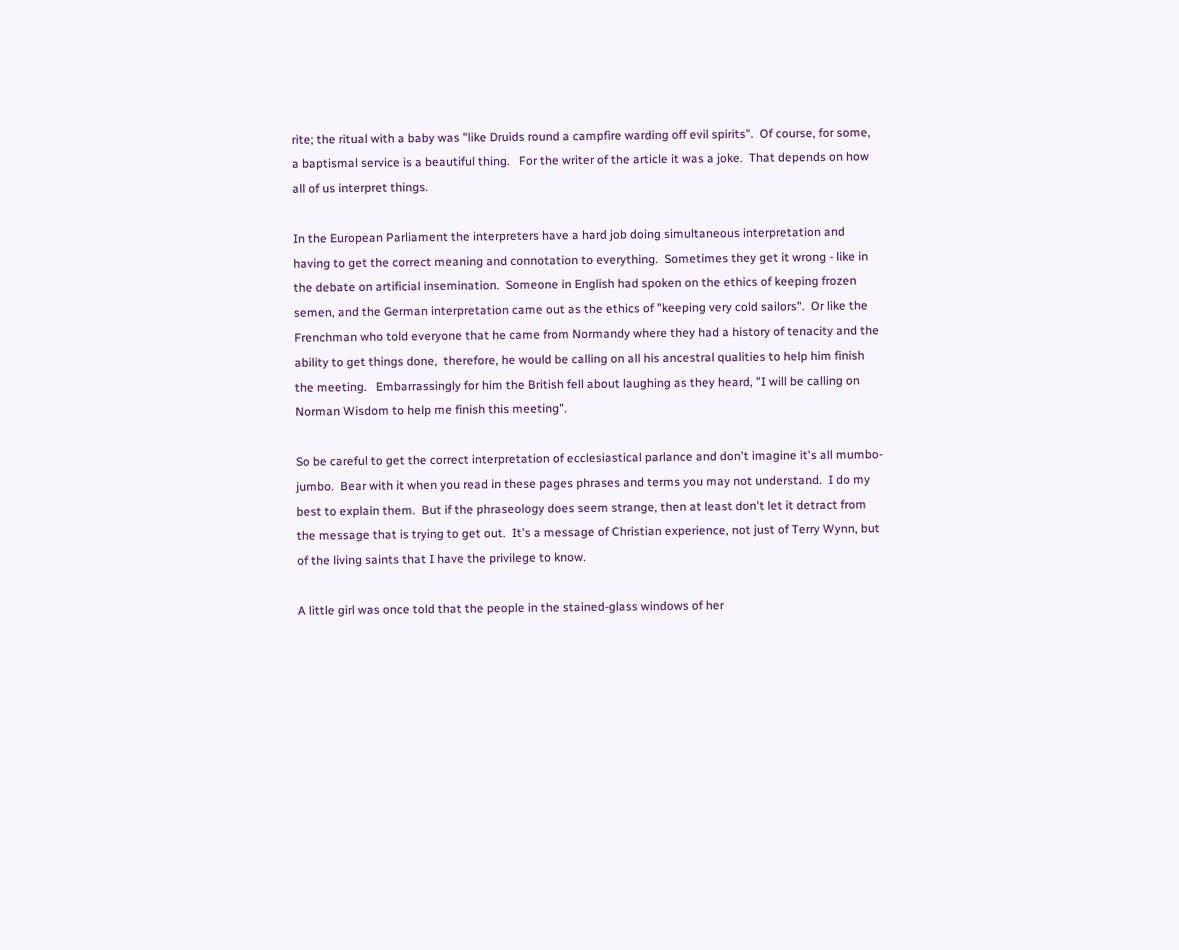rite; the ritual with a baby was "like Druids round a campfire warding off evil spirits".  Of course, for some, a baptismal service is a beautiful thing.   For the writer of the article it was a joke.  That depends on how all of us interpret things.

In the European Parliament the interpreters have a hard job doing simultaneous interpretation and having to get the correct meaning and connotation to everything.  Sometimes they get it wrong - like in the debate on artificial insemination.  Someone in English had spoken on the ethics of keeping frozen semen, and the German interpretation came out as the ethics of "keeping very cold sailors".  Or like the Frenchman who told everyone that he came from Normandy where they had a history of tenacity and the ability to get things done,  therefore, he would be calling on all his ancestral qualities to help him finish the meeting.   Embarrassingly for him the British fell about laughing as they heard, "I will be calling on Norman Wisdom to help me finish this meeting".

So be careful to get the correct interpretation of ecclesiastical parlance and don't imagine it's all mumbo-jumbo.  Bear with it when you read in these pages phrases and terms you may not understand.  I do my best to explain them.  But if the phraseology does seem strange, then at least don't let it detract from the message that is trying to get out.  It's a message of Christian experience, not just of Terry Wynn, but of the living saints that I have the privilege to know.

A little girl was once told that the people in the stained-glass windows of her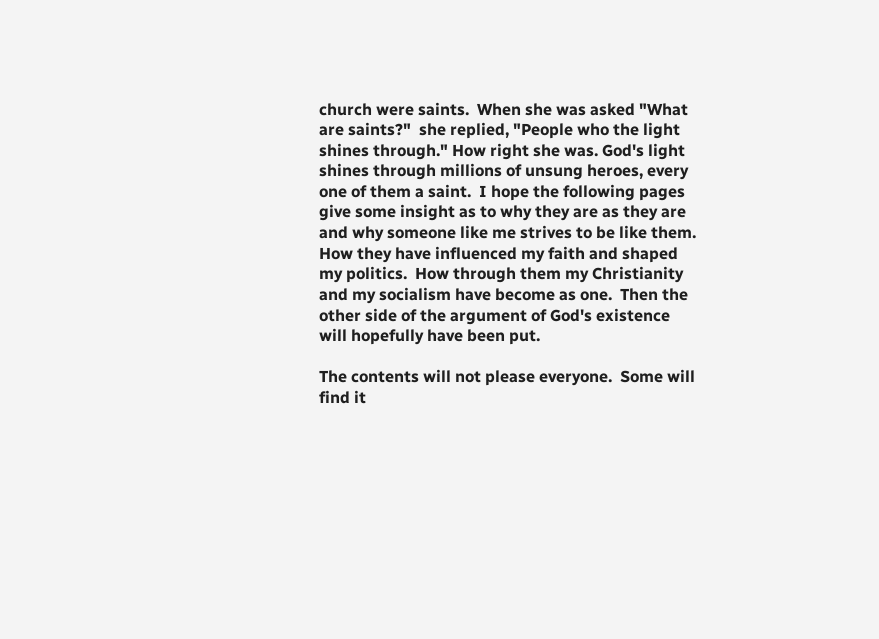church were saints.  When she was asked "What are saints?"  she replied, "People who the light shines through." How right she was. God's light shines through millions of unsung heroes, every one of them a saint.  I hope the following pages give some insight as to why they are as they are and why someone like me strives to be like them.  How they have influenced my faith and shaped my politics.  How through them my Christianity and my socialism have become as one.  Then the other side of the argument of God's existence will hopefully have been put.

The contents will not please everyone.  Some will find it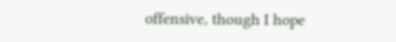offensive, though I hope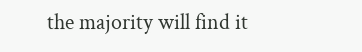the majority will find it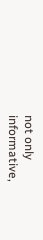not only informative,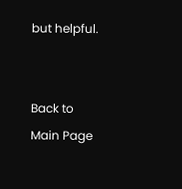but helpful.


Back to Main Page